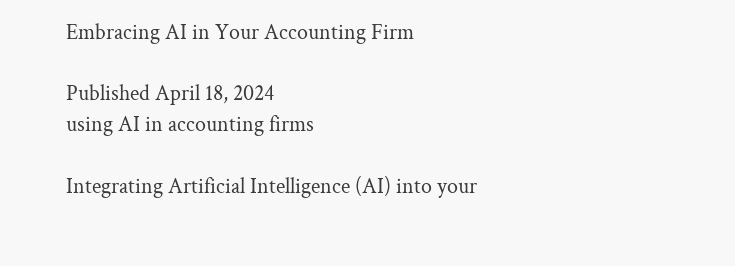Embracing AI in Your Accounting Firm

Published April 18, 2024
using AI in accounting firms

Integrating Artificial Intelligence (AI) into your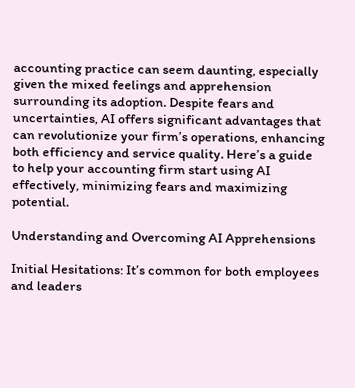accounting practice can seem daunting, especially given the mixed feelings and apprehension surrounding its adoption. Despite fears and uncertainties, AI offers significant advantages that can revolutionize your firm’s operations, enhancing both efficiency and service quality. Here’s a guide to help your accounting firm start using AI effectively, minimizing fears and maximizing potential.

Understanding and Overcoming AI Apprehensions

Initial Hesitations: It’s common for both employees and leaders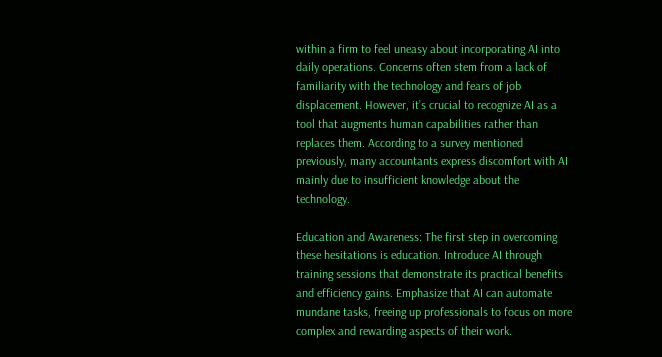within a firm to feel uneasy about incorporating AI into daily operations. Concerns often stem from a lack of familiarity with the technology and fears of job displacement. However, it’s crucial to recognize AI as a tool that augments human capabilities rather than replaces them. According to a survey mentioned previously, many accountants express discomfort with AI mainly due to insufficient knowledge about the technology.

Education and Awareness: The first step in overcoming these hesitations is education. Introduce AI through training sessions that demonstrate its practical benefits and efficiency gains. Emphasize that AI can automate mundane tasks, freeing up professionals to focus on more complex and rewarding aspects of their work.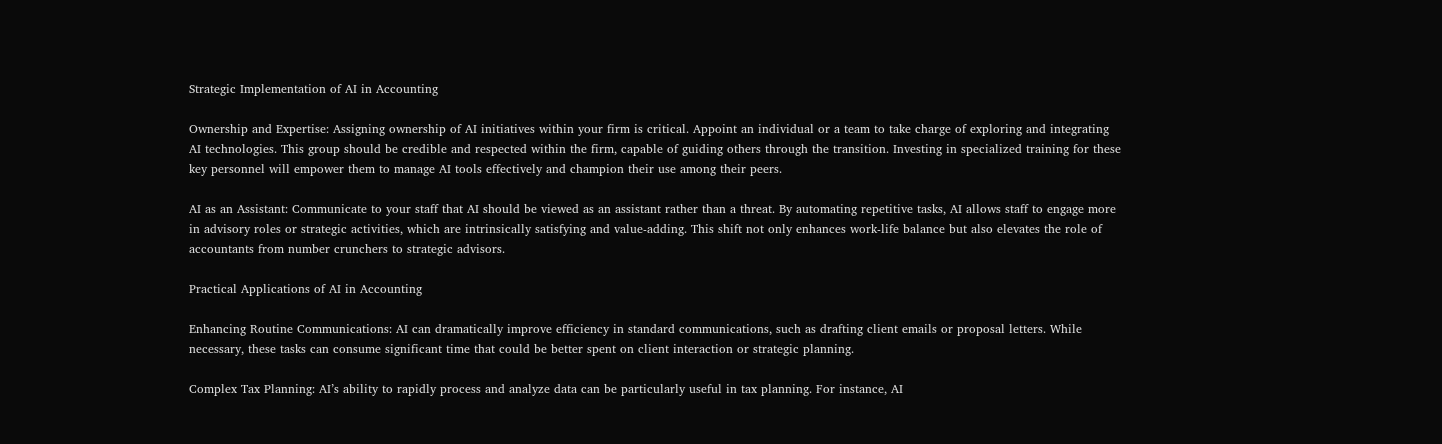Strategic Implementation of AI in Accounting

Ownership and Expertise: Assigning ownership of AI initiatives within your firm is critical. Appoint an individual or a team to take charge of exploring and integrating AI technologies. This group should be credible and respected within the firm, capable of guiding others through the transition. Investing in specialized training for these key personnel will empower them to manage AI tools effectively and champion their use among their peers.

AI as an Assistant: Communicate to your staff that AI should be viewed as an assistant rather than a threat. By automating repetitive tasks, AI allows staff to engage more in advisory roles or strategic activities, which are intrinsically satisfying and value-adding. This shift not only enhances work-life balance but also elevates the role of accountants from number crunchers to strategic advisors.

Practical Applications of AI in Accounting

Enhancing Routine Communications: AI can dramatically improve efficiency in standard communications, such as drafting client emails or proposal letters. While necessary, these tasks can consume significant time that could be better spent on client interaction or strategic planning.

Complex Tax Planning: AI’s ability to rapidly process and analyze data can be particularly useful in tax planning. For instance, AI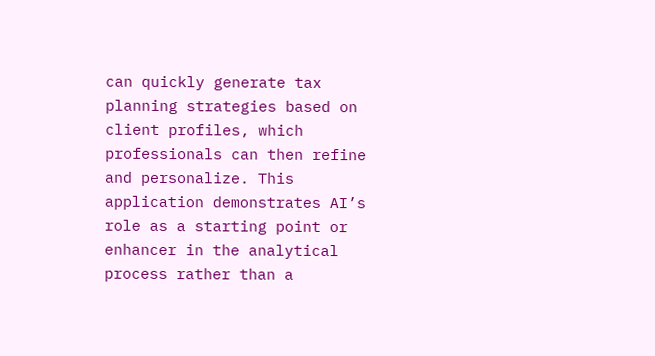can quickly generate tax planning strategies based on client profiles, which professionals can then refine and personalize. This application demonstrates AI’s role as a starting point or enhancer in the analytical process rather than a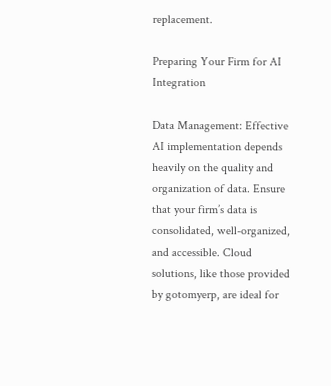replacement.

Preparing Your Firm for AI Integration

Data Management: Effective AI implementation depends heavily on the quality and organization of data. Ensure that your firm’s data is consolidated, well-organized, and accessible. Cloud solutions, like those provided by gotomyerp, are ideal for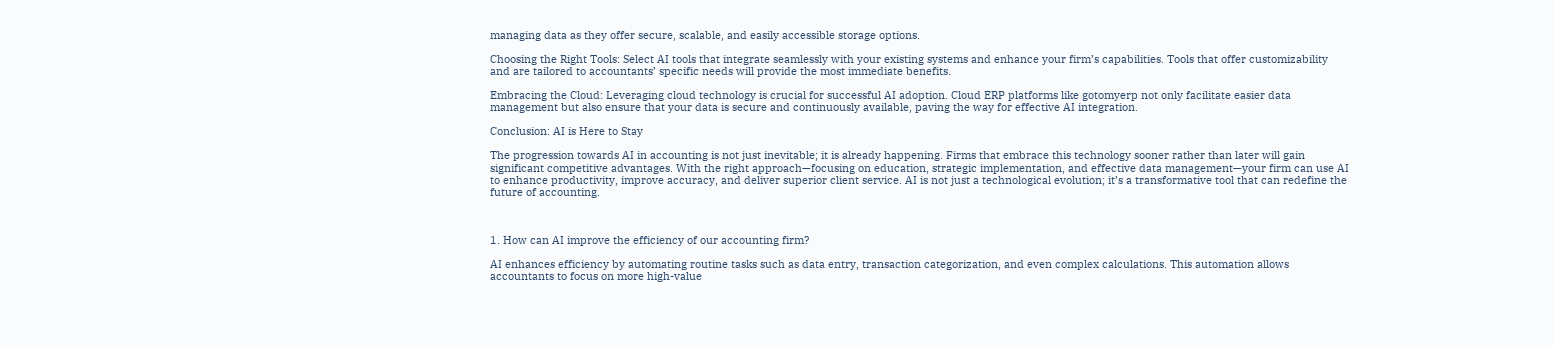managing data as they offer secure, scalable, and easily accessible storage options.

Choosing the Right Tools: Select AI tools that integrate seamlessly with your existing systems and enhance your firm’s capabilities. Tools that offer customizability and are tailored to accountants’ specific needs will provide the most immediate benefits.

Embracing the Cloud: Leveraging cloud technology is crucial for successful AI adoption. Cloud ERP platforms like gotomyerp not only facilitate easier data management but also ensure that your data is secure and continuously available, paving the way for effective AI integration.

Conclusion: AI is Here to Stay

The progression towards AI in accounting is not just inevitable; it is already happening. Firms that embrace this technology sooner rather than later will gain significant competitive advantages. With the right approach—focusing on education, strategic implementation, and effective data management—your firm can use AI to enhance productivity, improve accuracy, and deliver superior client service. AI is not just a technological evolution; it’s a transformative tool that can redefine the future of accounting.



1. How can AI improve the efficiency of our accounting firm?

AI enhances efficiency by automating routine tasks such as data entry, transaction categorization, and even complex calculations. This automation allows accountants to focus on more high-value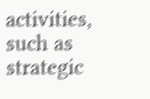activities, such as strategic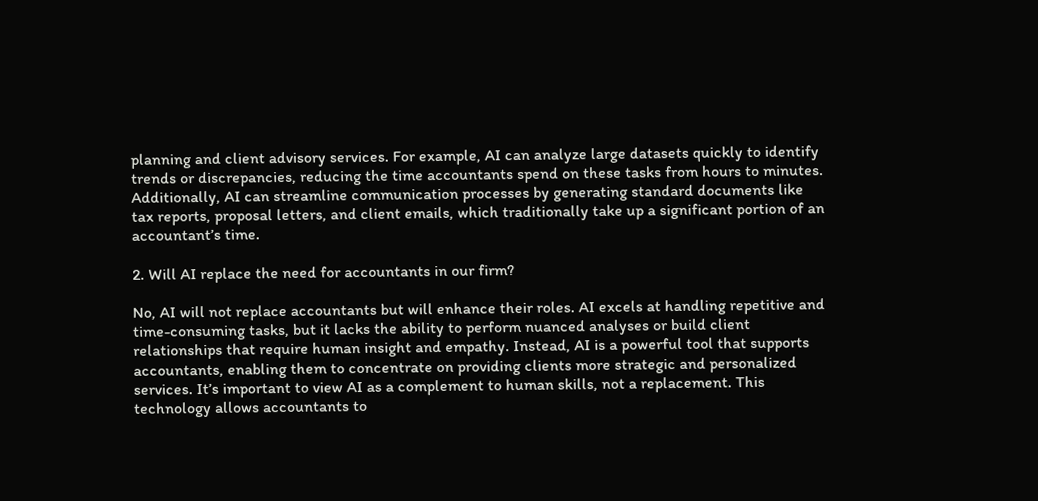planning and client advisory services. For example, AI can analyze large datasets quickly to identify trends or discrepancies, reducing the time accountants spend on these tasks from hours to minutes. Additionally, AI can streamline communication processes by generating standard documents like tax reports, proposal letters, and client emails, which traditionally take up a significant portion of an accountant’s time.

2. Will AI replace the need for accountants in our firm?

No, AI will not replace accountants but will enhance their roles. AI excels at handling repetitive and time-consuming tasks, but it lacks the ability to perform nuanced analyses or build client relationships that require human insight and empathy. Instead, AI is a powerful tool that supports accountants, enabling them to concentrate on providing clients more strategic and personalized services. It’s important to view AI as a complement to human skills, not a replacement. This technology allows accountants to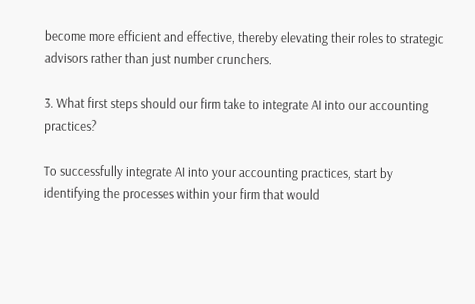become more efficient and effective, thereby elevating their roles to strategic advisors rather than just number crunchers.

3. What first steps should our firm take to integrate AI into our accounting practices?

To successfully integrate AI into your accounting practices, start by identifying the processes within your firm that would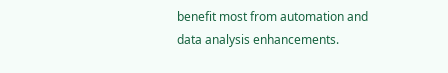benefit most from automation and data analysis enhancements.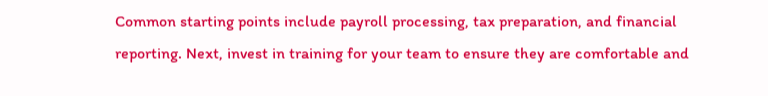Common starting points include payroll processing, tax preparation, and financial reporting. Next, invest in training for your team to ensure they are comfortable and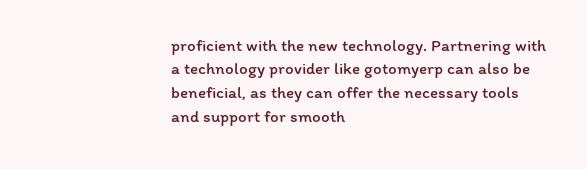proficient with the new technology. Partnering with a technology provider like gotomyerp can also be beneficial, as they can offer the necessary tools and support for smooth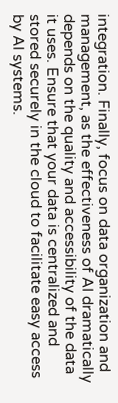integration. Finally, focus on data organization and management, as the effectiveness of AI dramatically depends on the quality and accessibility of the data it uses. Ensure that your data is centralized and stored securely in the cloud to facilitate easy access by AI systems.